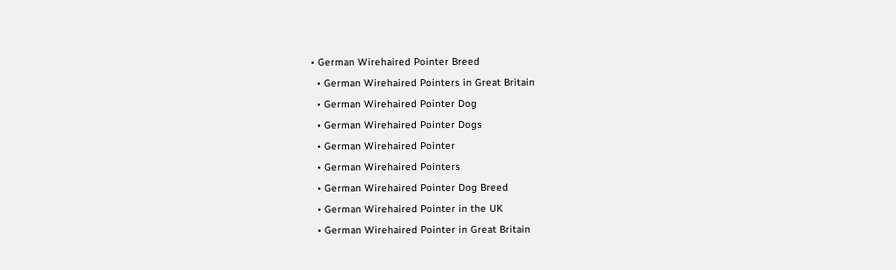• German Wirehaired Pointer Breed
  • German Wirehaired Pointers in Great Britain
  • German Wirehaired Pointer Dog
  • German Wirehaired Pointer Dogs
  • German Wirehaired Pointer
  • German Wirehaired Pointers
  • German Wirehaired Pointer Dog Breed
  • German Wirehaired Pointer in the UK
  • German Wirehaired Pointer in Great Britain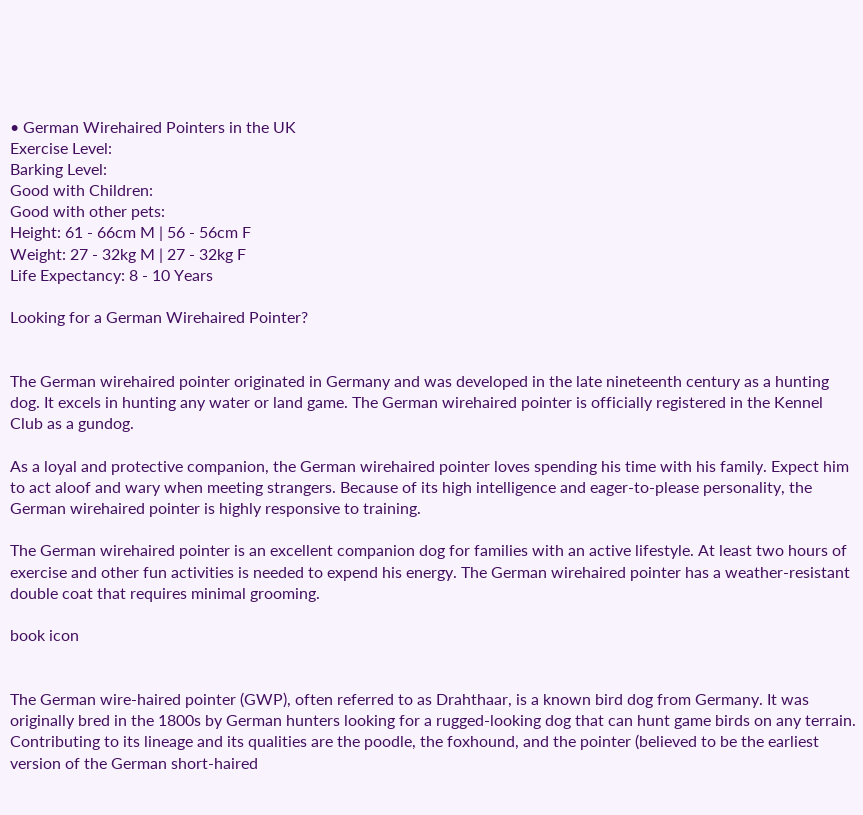• German Wirehaired Pointers in the UK
Exercise Level:
Barking Level:
Good with Children:
Good with other pets:
Height: 61 - 66cm M | 56 - 56cm F
Weight: 27 - 32kg M | 27 - 32kg F
Life Expectancy: 8 - 10 Years

Looking for a German Wirehaired Pointer?


The German wirehaired pointer originated in Germany and was developed in the late nineteenth century as a hunting dog. It excels in hunting any water or land game. The German wirehaired pointer is officially registered in the Kennel Club as a gundog.

As a loyal and protective companion, the German wirehaired pointer loves spending his time with his family. Expect him to act aloof and wary when meeting strangers. Because of its high intelligence and eager-to-please personality, the German wirehaired pointer is highly responsive to training.

The German wirehaired pointer is an excellent companion dog for families with an active lifestyle. At least two hours of exercise and other fun activities is needed to expend his energy. The German wirehaired pointer has a weather-resistant double coat that requires minimal grooming.

book icon


The German wire-haired pointer (GWP), often referred to as Drahthaar, is a known bird dog from Germany. It was originally bred in the 1800s by German hunters looking for a rugged-looking dog that can hunt game birds on any terrain. Contributing to its lineage and its qualities are the poodle, the foxhound, and the pointer (believed to be the earliest version of the German short-haired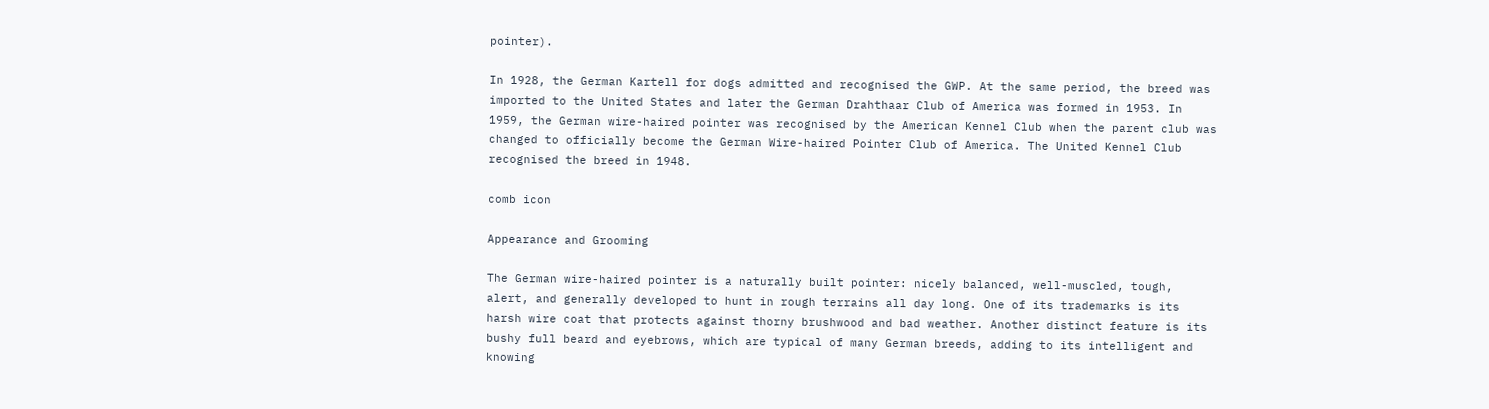pointer).

In 1928, the German Kartell for dogs admitted and recognised the GWP. At the same period, the breed was imported to the United States and later the German Drahthaar Club of America was formed in 1953. In 1959, the German wire-haired pointer was recognised by the American Kennel Club when the parent club was changed to officially become the German Wire-haired Pointer Club of America. The United Kennel Club recognised the breed in 1948.

comb icon

Appearance and Grooming

The German wire-haired pointer is a naturally built pointer: nicely balanced, well-muscled, tough, alert, and generally developed to hunt in rough terrains all day long. One of its trademarks is its harsh wire coat that protects against thorny brushwood and bad weather. Another distinct feature is its bushy full beard and eyebrows, which are typical of many German breeds, adding to its intelligent and knowing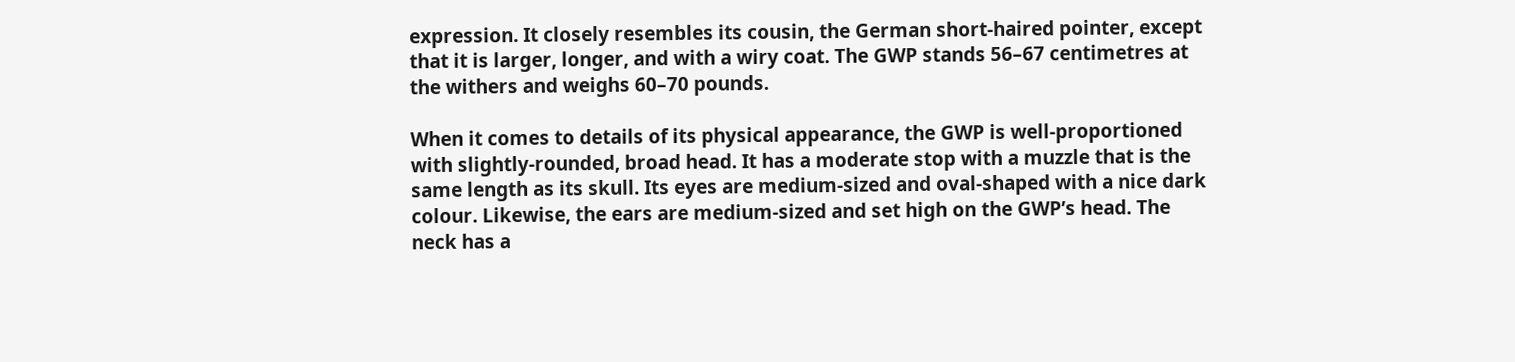expression. It closely resembles its cousin, the German short-haired pointer, except that it is larger, longer, and with a wiry coat. The GWP stands 56–67 centimetres at the withers and weighs 60–70 pounds.

When it comes to details of its physical appearance, the GWP is well-proportioned with slightly-rounded, broad head. It has a moderate stop with a muzzle that is the same length as its skull. Its eyes are medium-sized and oval-shaped with a nice dark colour. Likewise, the ears are medium-sized and set high on the GWP’s head. The neck has a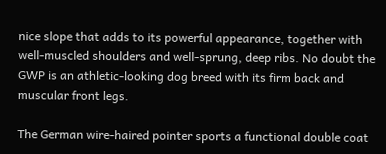nice slope that adds to its powerful appearance, together with well-muscled shoulders and well-sprung, deep ribs. No doubt the GWP is an athletic-looking dog breed with its firm back and muscular front legs.

The German wire-haired pointer sports a functional double coat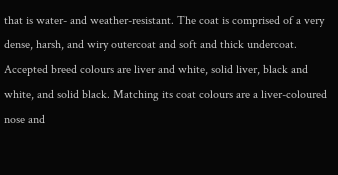that is water- and weather-resistant. The coat is comprised of a very dense, harsh, and wiry outercoat and soft and thick undercoat. Accepted breed colours are liver and white, solid liver, black and white, and solid black. Matching its coat colours are a liver-coloured nose and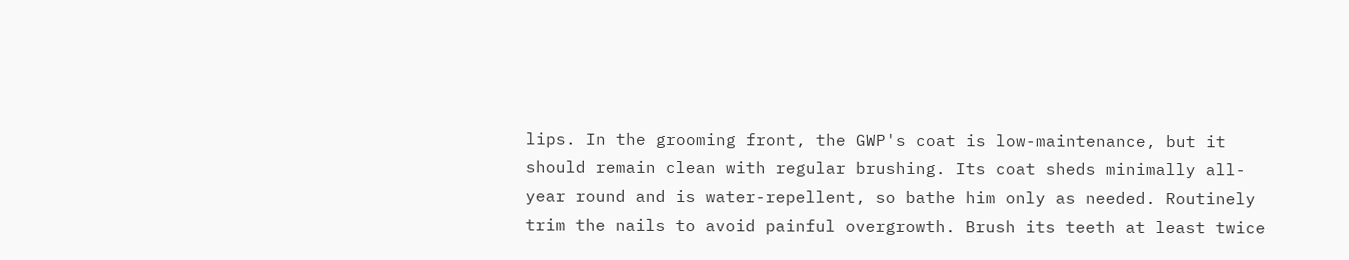lips. In the grooming front, the GWP's coat is low-maintenance, but it should remain clean with regular brushing. Its coat sheds minimally all-year round and is water-repellent, so bathe him only as needed. Routinely trim the nails to avoid painful overgrowth. Brush its teeth at least twice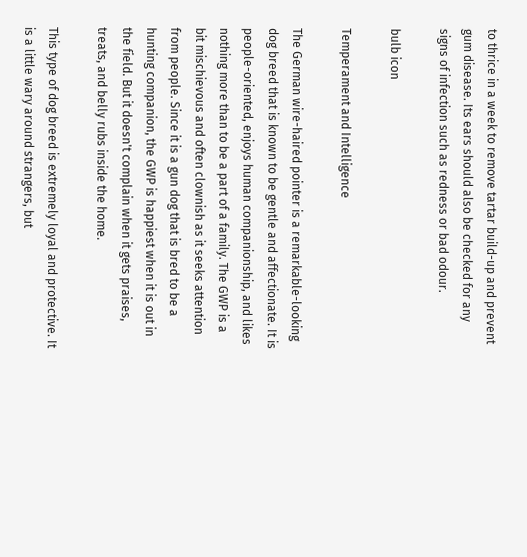to thrice in a week to remove tartar build-up and prevent gum disease. Its ears should also be checked for any signs of infection such as redness or bad odour.

bulb icon

Temperament and Intelligence

The German wire-haired pointer is a remarkable-looking dog breed that is known to be gentle and affectionate. It is people-oriented, enjoys human companionship, and likes nothing more than to be a part of a family. The GWP is a bit mischievous and often clownish as it seeks attention from people. Since it is a gun dog that is bred to be a hunting companion, the GWP is happiest when it is out in the field. But it doesn't complain when it gets praises, treats, and belly rubs inside the home.

This type of dog breed is extremely loyal and protective. It is a little wary around strangers, but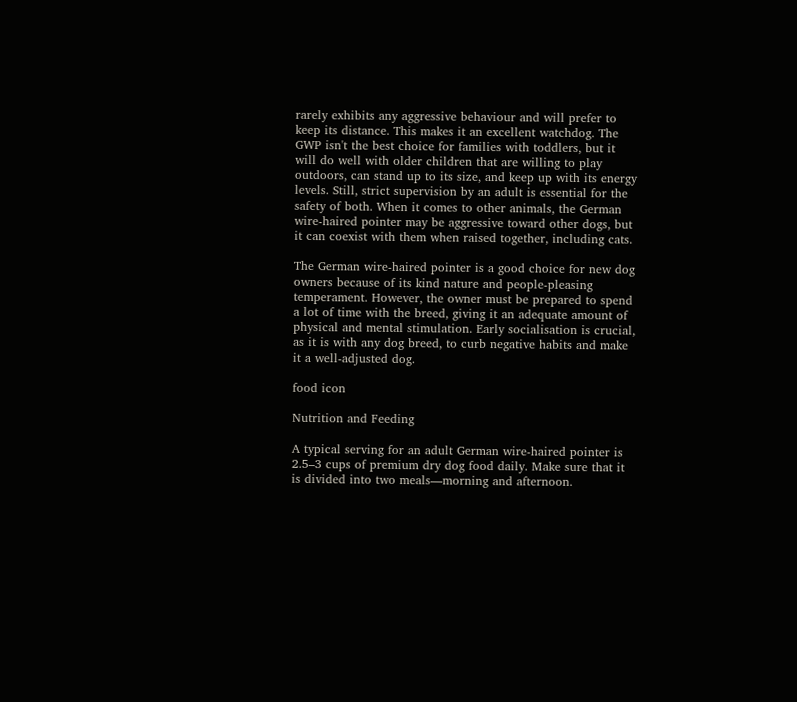rarely exhibits any aggressive behaviour and will prefer to keep its distance. This makes it an excellent watchdog. The GWP isn't the best choice for families with toddlers, but it will do well with older children that are willing to play outdoors, can stand up to its size, and keep up with its energy levels. Still, strict supervision by an adult is essential for the safety of both. When it comes to other animals, the German wire-haired pointer may be aggressive toward other dogs, but it can coexist with them when raised together, including cats.

The German wire-haired pointer is a good choice for new dog owners because of its kind nature and people-pleasing temperament. However, the owner must be prepared to spend a lot of time with the breed, giving it an adequate amount of physical and mental stimulation. Early socialisation is crucial, as it is with any dog breed, to curb negative habits and make it a well-adjusted dog.

food icon

Nutrition and Feeding

A typical serving for an adult German wire-haired pointer is 2.5–3 cups of premium dry dog food daily. Make sure that it is divided into two meals—morning and afternoon.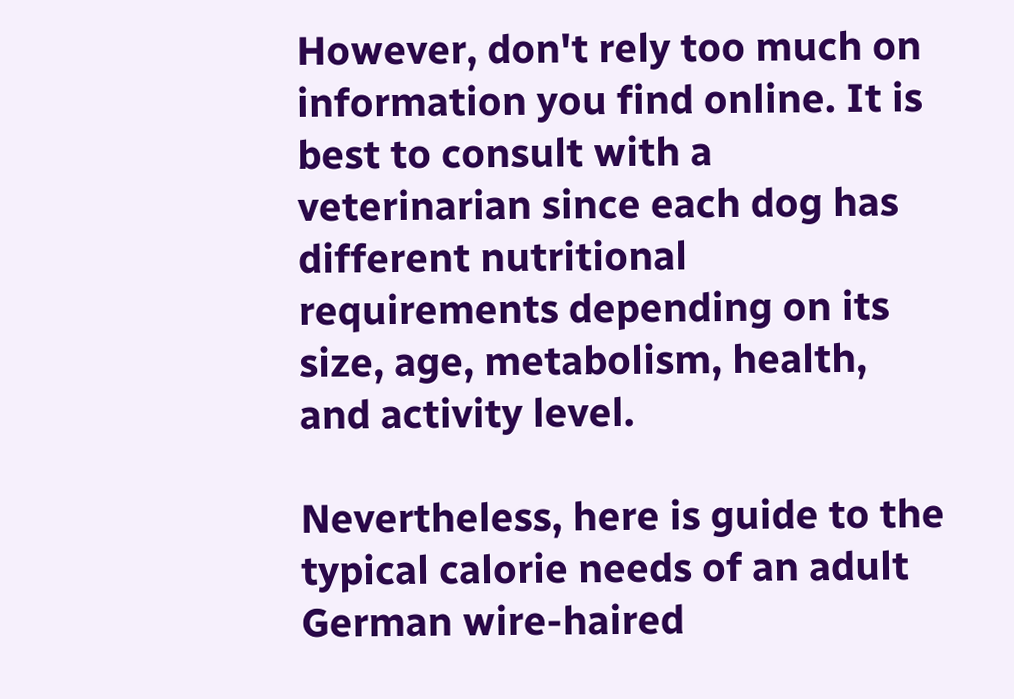However, don't rely too much on information you find online. It is best to consult with a veterinarian since each dog has different nutritional requirements depending on its size, age, metabolism, health, and activity level.

Nevertheless, here is guide to the typical calorie needs of an adult German wire-haired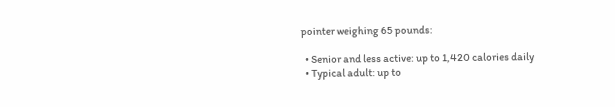pointer weighing 65 pounds:

  • Senior and less active: up to 1,420 calories daily
  • Typical adult: up to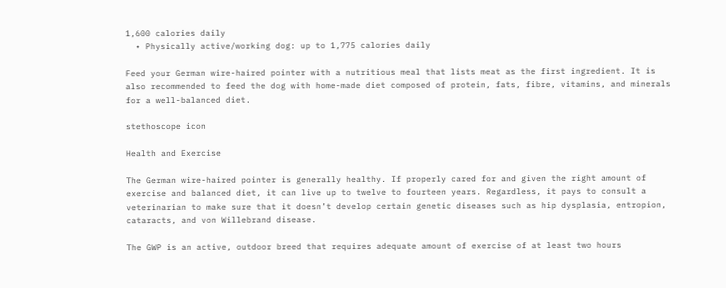1,600 calories daily
  • Physically active/working dog: up to 1,775 calories daily

Feed your German wire-haired pointer with a nutritious meal that lists meat as the first ingredient. It is also recommended to feed the dog with home-made diet composed of protein, fats, fibre, vitamins, and minerals for a well-balanced diet.

stethoscope icon

Health and Exercise

The German wire-haired pointer is generally healthy. If properly cared for and given the right amount of exercise and balanced diet, it can live up to twelve to fourteen years. Regardless, it pays to consult a veterinarian to make sure that it doesn’t develop certain genetic diseases such as hip dysplasia, entropion, cataracts, and von Willebrand disease.

The GWP is an active, outdoor breed that requires adequate amount of exercise of at least two hours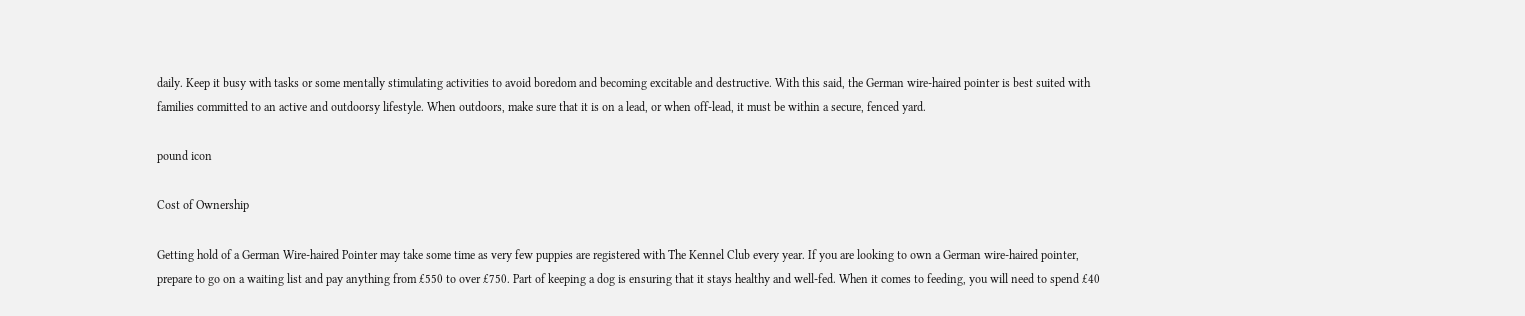daily. Keep it busy with tasks or some mentally stimulating activities to avoid boredom and becoming excitable and destructive. With this said, the German wire-haired pointer is best suited with families committed to an active and outdoorsy lifestyle. When outdoors, make sure that it is on a lead, or when off-lead, it must be within a secure, fenced yard.

pound icon

Cost of Ownership

Getting hold of a German Wire-haired Pointer may take some time as very few puppies are registered with The Kennel Club every year. If you are looking to own a German wire-haired pointer, prepare to go on a waiting list and pay anything from £550 to over £750. Part of keeping a dog is ensuring that it stays healthy and well-fed. When it comes to feeding, you will need to spend £40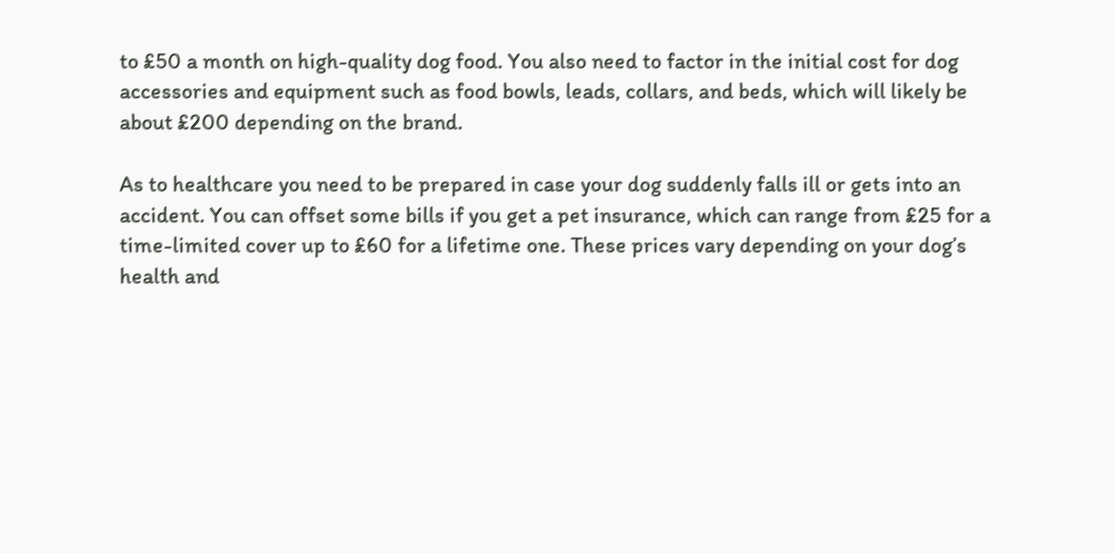to £50 a month on high-quality dog food. You also need to factor in the initial cost for dog accessories and equipment such as food bowls, leads, collars, and beds, which will likely be about £200 depending on the brand.

As to healthcare you need to be prepared in case your dog suddenly falls ill or gets into an accident. You can offset some bills if you get a pet insurance, which can range from £25 for a time-limited cover up to £60 for a lifetime one. These prices vary depending on your dog’s health and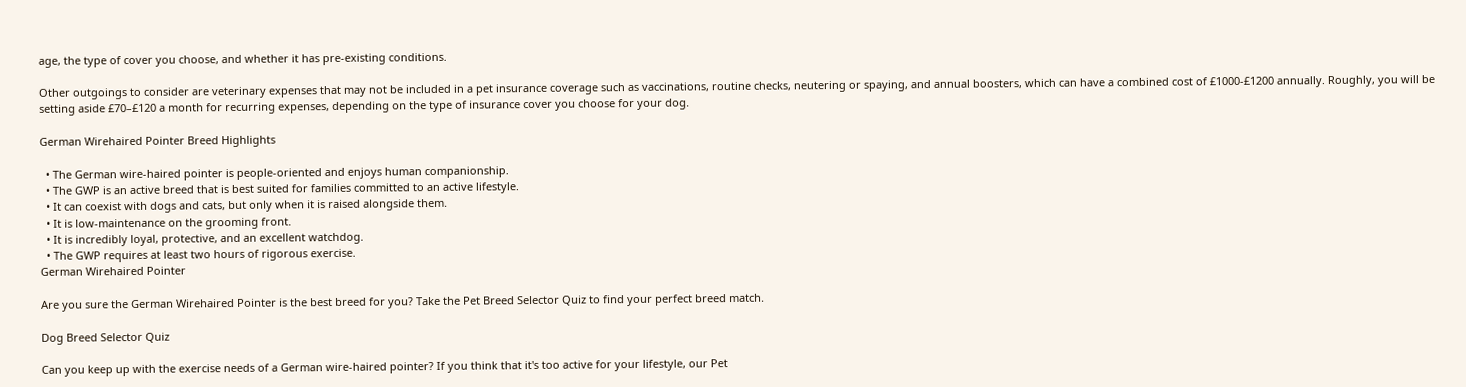age, the type of cover you choose, and whether it has pre-existing conditions.

Other outgoings to consider are veterinary expenses that may not be included in a pet insurance coverage such as vaccinations, routine checks, neutering or spaying, and annual boosters, which can have a combined cost of £1000-£1200 annually. Roughly, you will be setting aside £70–£120 a month for recurring expenses, depending on the type of insurance cover you choose for your dog.

German Wirehaired Pointer Breed Highlights

  • The German wire-haired pointer is people-oriented and enjoys human companionship.
  • The GWP is an active breed that is best suited for families committed to an active lifestyle.
  • It can coexist with dogs and cats, but only when it is raised alongside them.
  • It is low-maintenance on the grooming front.
  • It is incredibly loyal, protective, and an excellent watchdog.
  • The GWP requires at least two hours of rigorous exercise.
German Wirehaired Pointer

Are you sure the German Wirehaired Pointer is the best breed for you? Take the Pet Breed Selector Quiz to find your perfect breed match.

Dog Breed Selector Quiz

Can you keep up with the exercise needs of a German wire-haired pointer? If you think that it's too active for your lifestyle, our Pet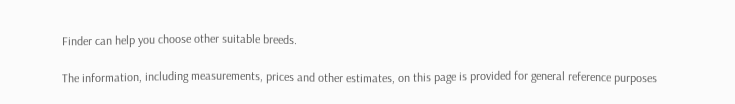Finder can help you choose other suitable breeds.

The information, including measurements, prices and other estimates, on this page is provided for general reference purposes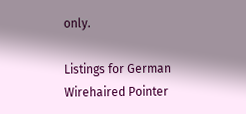only.

Listings for German Wirehaired Pointer